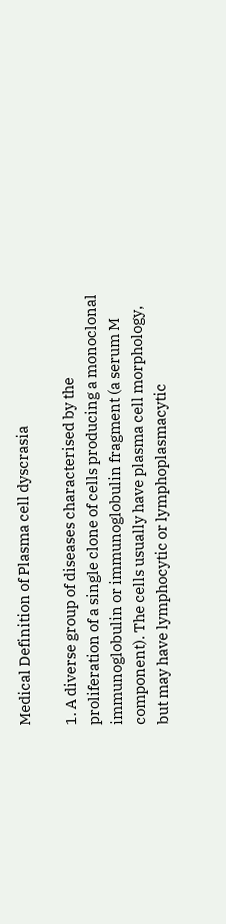Medical Definition of Plasma cell dyscrasia

1. A diverse group of diseases characterised by the proliferation of a single clone of cells producing a monoclonal immunoglobulin or immunoglobulin fragment (a serum M component). The cells usually have plasma cell morphology, but may have lymphocytic or lymphoplasmacytic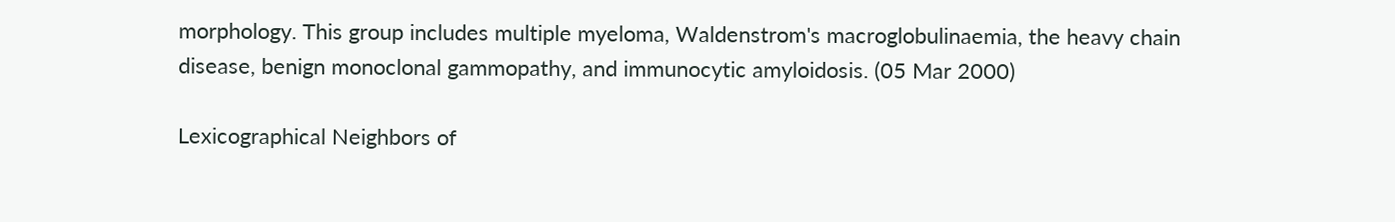morphology. This group includes multiple myeloma, Waldenstrom's macroglobulinaemia, the heavy chain disease, benign monoclonal gammopathy, and immunocytic amyloidosis. (05 Mar 2000)

Lexicographical Neighbors of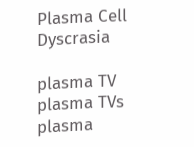Plasma Cell Dyscrasia

plasma TV
plasma TVs
plasma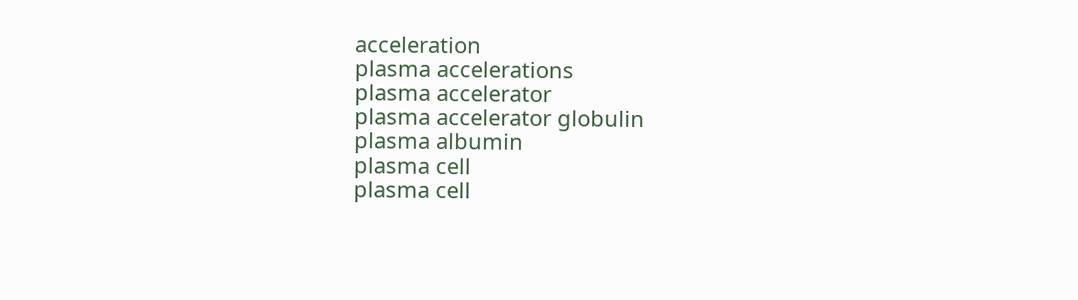acceleration
plasma accelerations
plasma accelerator
plasma accelerator globulin
plasma albumin
plasma cell
plasma cell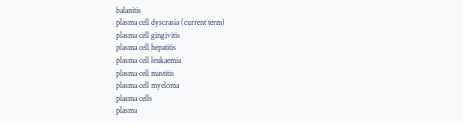balanitis
plasma cell dyscrasia (current term)
plasma cell gingivitis
plasma cell hepatitis
plasma cell leukaemia
plasma cell mastitis
plasma cell myeloma
plasma cells
plasma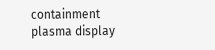containment
plasma display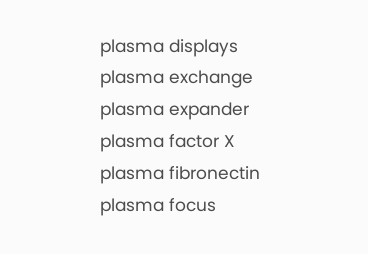plasma displays
plasma exchange
plasma expander
plasma factor X
plasma fibronectin
plasma focus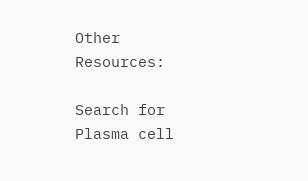Other Resources:

Search for Plasma cell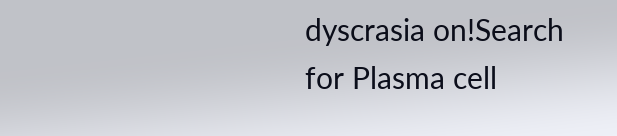dyscrasia on!Search for Plasma cell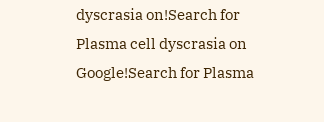dyscrasia on!Search for Plasma cell dyscrasia on Google!Search for Plasma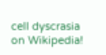cell dyscrasia on Wikipedia!